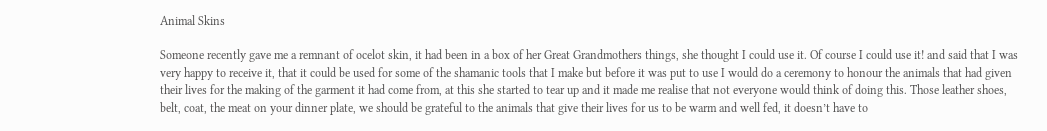Animal Skins

Someone recently gave me a remnant of ocelot skin, it had been in a box of her Great Grandmothers things, she thought I could use it. Of course I could use it! and said that I was very happy to receive it, that it could be used for some of the shamanic tools that I make but before it was put to use I would do a ceremony to honour the animals that had given their lives for the making of the garment it had come from, at this she started to tear up and it made me realise that not everyone would think of doing this. Those leather shoes, belt, coat, the meat on your dinner plate, we should be grateful to the animals that give their lives for us to be warm and well fed, it doesn’t have to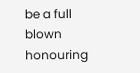be a full blown honouring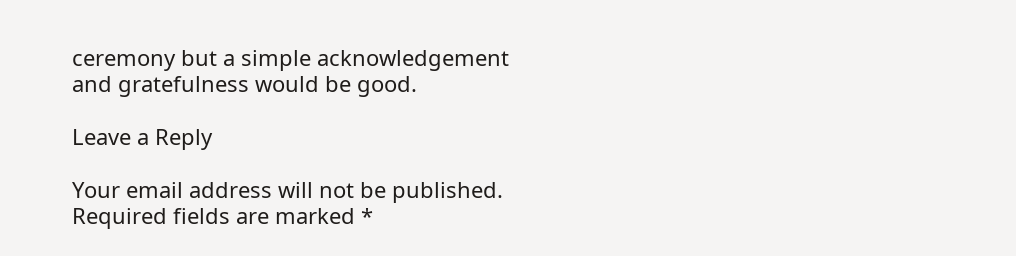ceremony but a simple acknowledgement and gratefulness would be good.

Leave a Reply

Your email address will not be published. Required fields are marked *